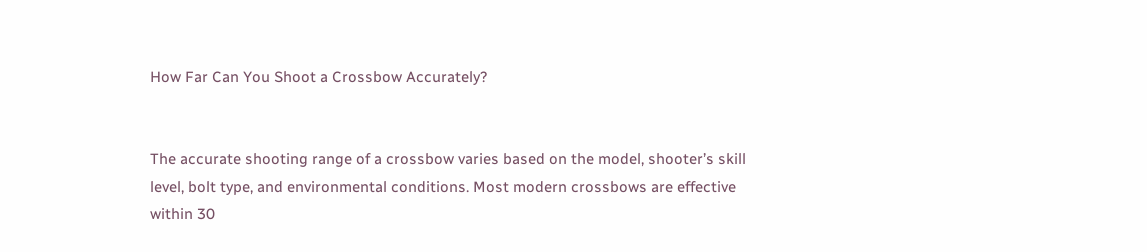How Far Can You Shoot a Crossbow Accurately?


The accurate shooting range of a crossbow varies based on the model, shooter’s skill level, bolt type, and environmental conditions. Most modern crossbows are effective within 30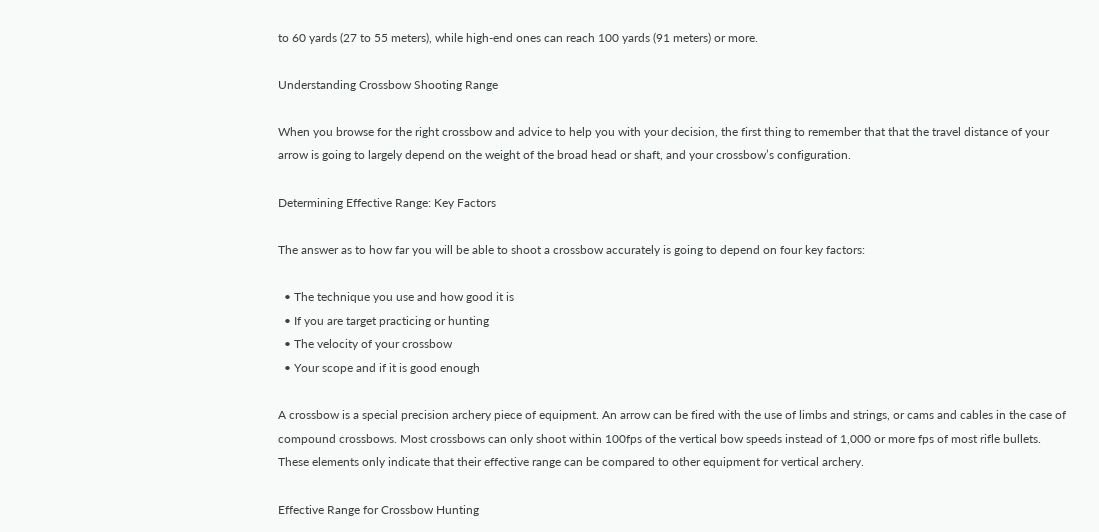to 60 yards (27 to 55 meters), while high-end ones can reach 100 yards (91 meters) or more.

Understanding Crossbow Shooting Range

When you browse for the right crossbow and advice to help you with your decision, the first thing to remember that that the travel distance of your arrow is going to largely depend on the weight of the broad head or shaft, and your crossbow’s configuration.

Determining Effective Range: Key Factors

The answer as to how far you will be able to shoot a crossbow accurately is going to depend on four key factors:

  • The technique you use and how good it is
  • If you are target practicing or hunting
  • The velocity of your crossbow
  • Your scope and if it is good enough

A crossbow is a special precision archery piece of equipment. An arrow can be fired with the use of limbs and strings, or cams and cables in the case of compound crossbows. Most crossbows can only shoot within 100fps of the vertical bow speeds instead of 1,000 or more fps of most rifle bullets. These elements only indicate that their effective range can be compared to other equipment for vertical archery.

Effective Range for Crossbow Hunting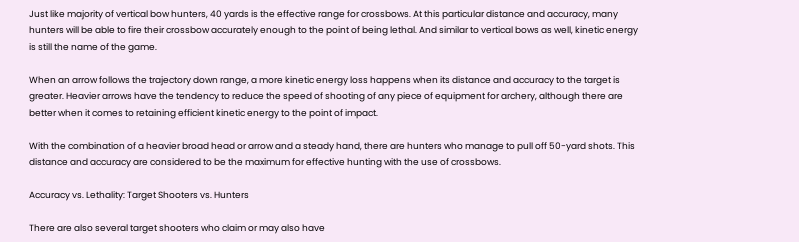Just like majority of vertical bow hunters, 40 yards is the effective range for crossbows. At this particular distance and accuracy, many hunters will be able to fire their crossbow accurately enough to the point of being lethal. And similar to vertical bows as well, kinetic energy is still the name of the game.

When an arrow follows the trajectory down range, a more kinetic energy loss happens when its distance and accuracy to the target is greater. Heavier arrows have the tendency to reduce the speed of shooting of any piece of equipment for archery, although there are better when it comes to retaining efficient kinetic energy to the point of impact.

With the combination of a heavier broad head or arrow and a steady hand, there are hunters who manage to pull off 50-yard shots. This distance and accuracy are considered to be the maximum for effective hunting with the use of crossbows.

Accuracy vs. Lethality: Target Shooters vs. Hunters

There are also several target shooters who claim or may also have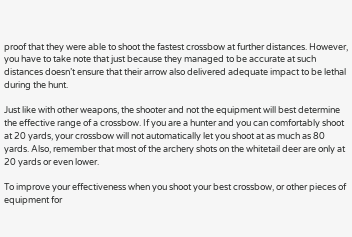proof that they were able to shoot the fastest crossbow at further distances. However, you have to take note that just because they managed to be accurate at such distances doesn’t ensure that their arrow also delivered adequate impact to be lethal during the hunt.

Just like with other weapons, the shooter and not the equipment will best determine the effective range of a crossbow. If you are a hunter and you can comfortably shoot at 20 yards, your crossbow will not automatically let you shoot at as much as 80 yards. Also, remember that most of the archery shots on the whitetail deer are only at 20 yards or even lower.

To improve your effectiveness when you shoot your best crossbow, or other pieces of equipment for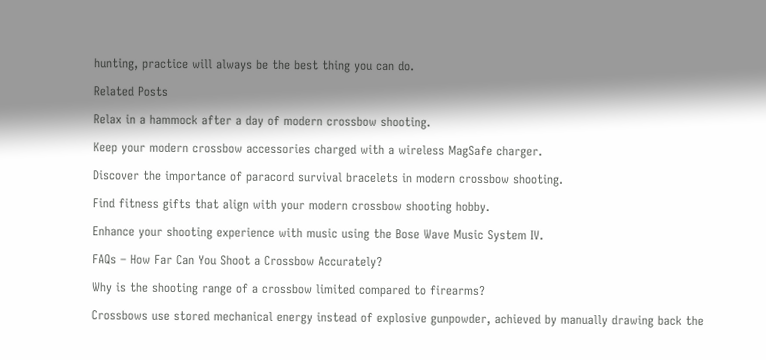hunting, practice will always be the best thing you can do.

Related Posts

Relax in a hammock after a day of modern crossbow shooting.

Keep your modern crossbow accessories charged with a wireless MagSafe charger.

Discover the importance of paracord survival bracelets in modern crossbow shooting.

Find fitness gifts that align with your modern crossbow shooting hobby.

Enhance your shooting experience with music using the Bose Wave Music System IV.

FAQs – How Far Can You Shoot a Crossbow Accurately?

Why is the shooting range of a crossbow limited compared to firearms?

Crossbows use stored mechanical energy instead of explosive gunpowder, achieved by manually drawing back the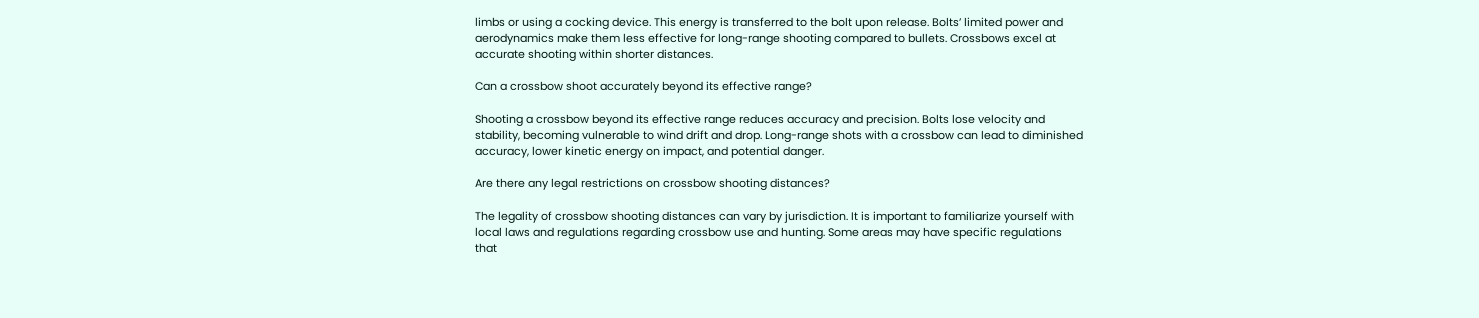limbs or using a cocking device. This energy is transferred to the bolt upon release. Bolts’ limited power and aerodynamics make them less effective for long-range shooting compared to bullets. Crossbows excel at accurate shooting within shorter distances.

Can a crossbow shoot accurately beyond its effective range?

Shooting a crossbow beyond its effective range reduces accuracy and precision. Bolts lose velocity and stability, becoming vulnerable to wind drift and drop. Long-range shots with a crossbow can lead to diminished accuracy, lower kinetic energy on impact, and potential danger.

Are there any legal restrictions on crossbow shooting distances?

The legality of crossbow shooting distances can vary by jurisdiction. It is important to familiarize yourself with local laws and regulations regarding crossbow use and hunting. Some areas may have specific regulations that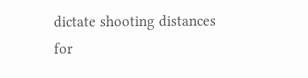dictate shooting distances for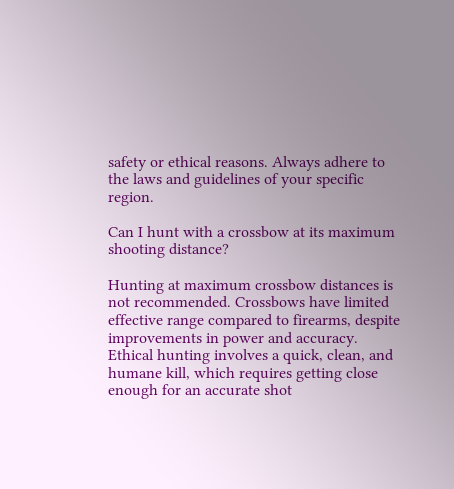safety or ethical reasons. Always adhere to the laws and guidelines of your specific region.

Can I hunt with a crossbow at its maximum shooting distance?

Hunting at maximum crossbow distances is not recommended. Crossbows have limited effective range compared to firearms, despite improvements in power and accuracy. Ethical hunting involves a quick, clean, and humane kill, which requires getting close enough for an accurate shot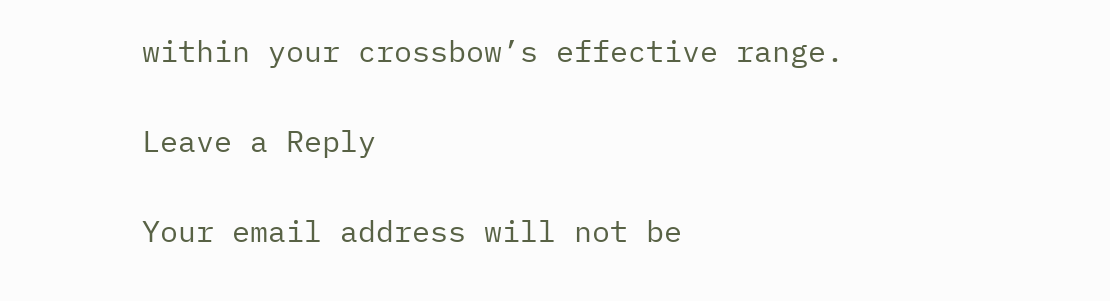within your crossbow’s effective range.

Leave a Reply

Your email address will not be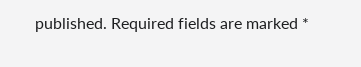published. Required fields are marked *